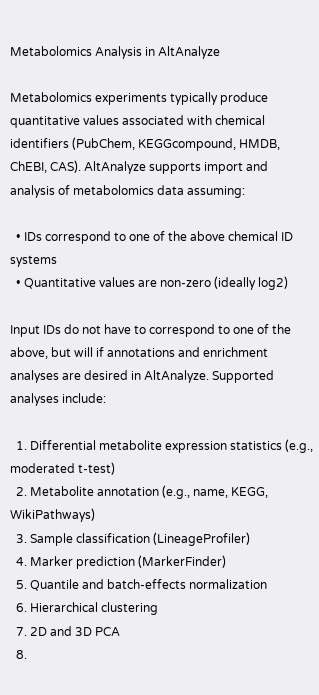Metabolomics Analysis in AltAnalyze

Metabolomics experiments typically produce quantitative values associated with chemical identifiers (PubChem, KEGGcompound, HMDB, ChEBI, CAS). AltAnalyze supports import and analysis of metabolomics data assuming:

  • IDs correspond to one of the above chemical ID systems
  • Quantitative values are non-zero (ideally log2)

Input IDs do not have to correspond to one of the above, but will if annotations and enrichment analyses are desired in AltAnalyze. Supported analyses include:

  1. Differential metabolite expression statistics (e.g., moderated t-test)
  2. Metabolite annotation (e.g., name, KEGG, WikiPathways)
  3. Sample classification (LineageProfiler)
  4. Marker prediction (MarkerFinder)
  5. Quantile and batch-effects normalization
  6. Hierarchical clustering
  7. 2D and 3D PCA
  8.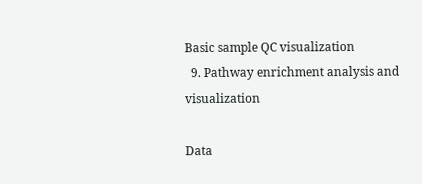Basic sample QC visualization
  9. Pathway enrichment analysis and visualization

Data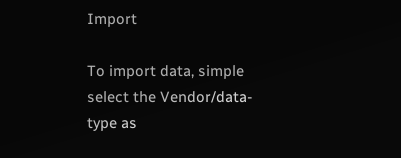Import

To import data, simple select the Vendor/data-type as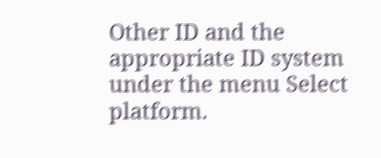Other ID and the appropriate ID system under the menu Select platform.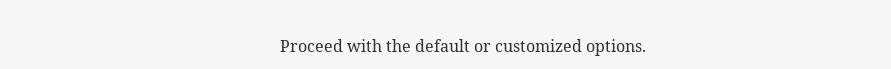Proceed with the default or customized options.